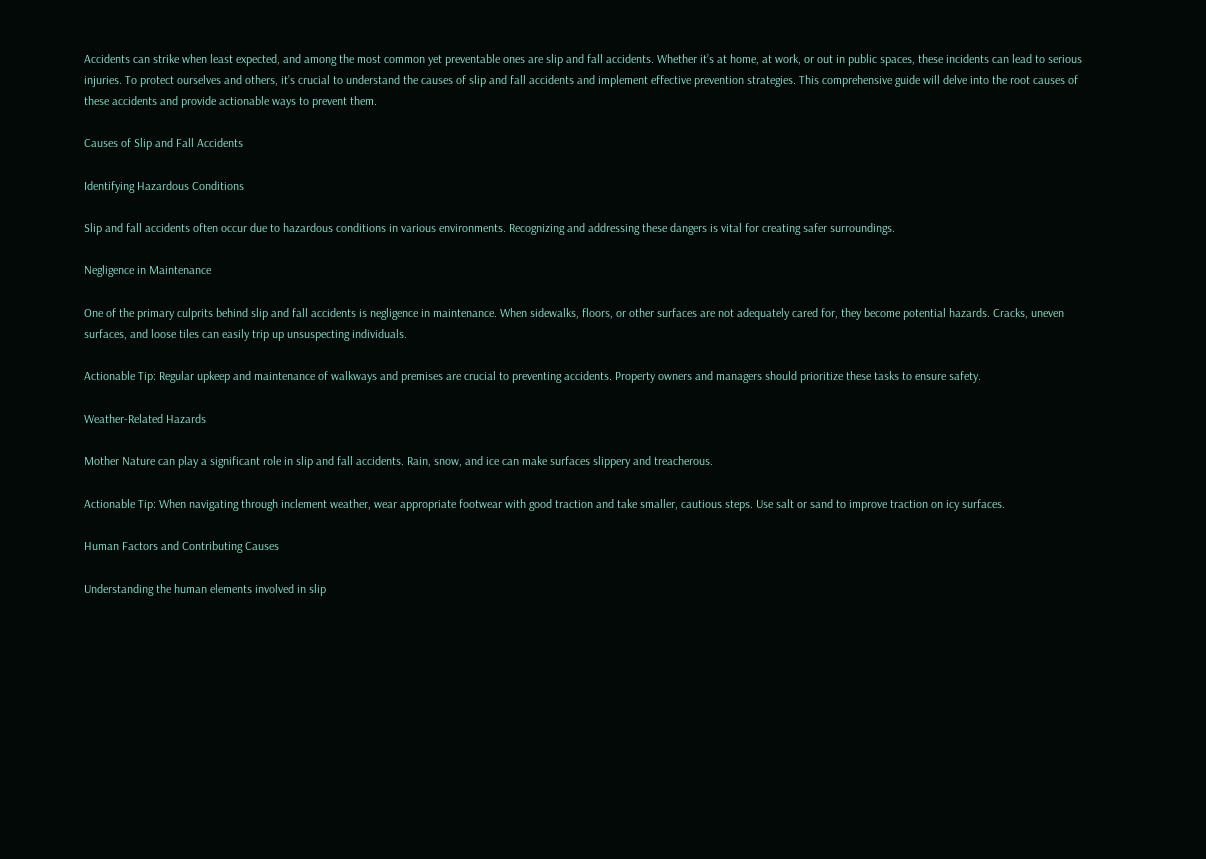Accidents can strike when least expected, and among the most common yet preventable ones are slip and fall accidents. Whether it’s at home, at work, or out in public spaces, these incidents can lead to serious injuries. To protect ourselves and others, it’s crucial to understand the causes of slip and fall accidents and implement effective prevention strategies. This comprehensive guide will delve into the root causes of these accidents and provide actionable ways to prevent them.

Causes of Slip and Fall Accidents

Identifying Hazardous Conditions

Slip and fall accidents often occur due to hazardous conditions in various environments. Recognizing and addressing these dangers is vital for creating safer surroundings.

Negligence in Maintenance

One of the primary culprits behind slip and fall accidents is negligence in maintenance. When sidewalks, floors, or other surfaces are not adequately cared for, they become potential hazards. Cracks, uneven surfaces, and loose tiles can easily trip up unsuspecting individuals.

Actionable Tip: Regular upkeep and maintenance of walkways and premises are crucial to preventing accidents. Property owners and managers should prioritize these tasks to ensure safety.

Weather-Related Hazards

Mother Nature can play a significant role in slip and fall accidents. Rain, snow, and ice can make surfaces slippery and treacherous.

Actionable Tip: When navigating through inclement weather, wear appropriate footwear with good traction and take smaller, cautious steps. Use salt or sand to improve traction on icy surfaces.

Human Factors and Contributing Causes

Understanding the human elements involved in slip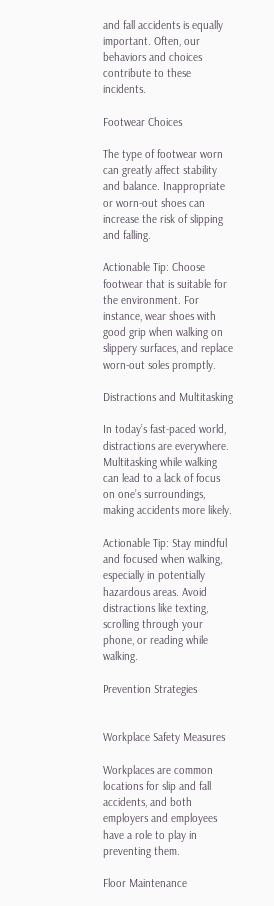and fall accidents is equally important. Often, our behaviors and choices contribute to these incidents.

Footwear Choices

The type of footwear worn can greatly affect stability and balance. Inappropriate or worn-out shoes can increase the risk of slipping and falling.

Actionable Tip: Choose footwear that is suitable for the environment. For instance, wear shoes with good grip when walking on slippery surfaces, and replace worn-out soles promptly.

Distractions and Multitasking

In today’s fast-paced world, distractions are everywhere. Multitasking while walking can lead to a lack of focus on one’s surroundings, making accidents more likely.

Actionable Tip: Stay mindful and focused when walking, especially in potentially hazardous areas. Avoid distractions like texting, scrolling through your phone, or reading while walking.

Prevention Strategies


Workplace Safety Measures

Workplaces are common locations for slip and fall accidents, and both employers and employees have a role to play in preventing them.

Floor Maintenance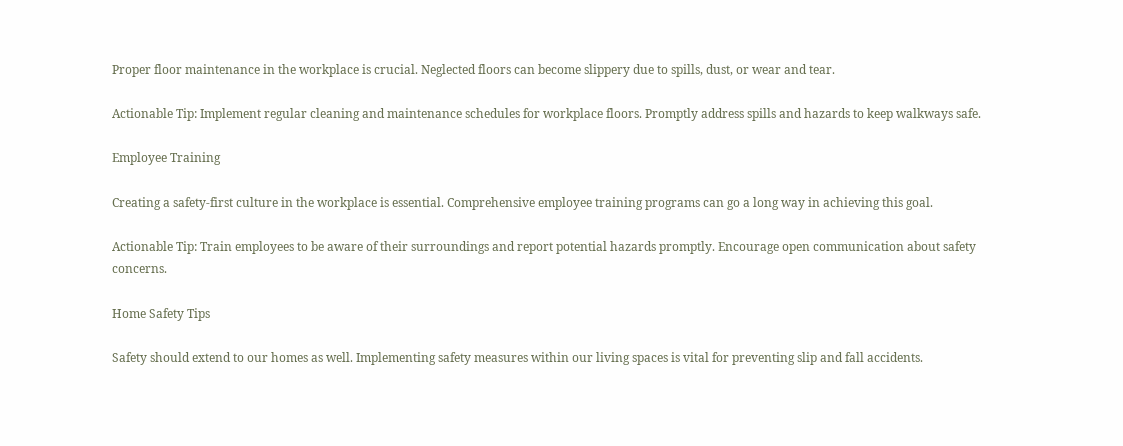Proper floor maintenance in the workplace is crucial. Neglected floors can become slippery due to spills, dust, or wear and tear.

Actionable Tip: Implement regular cleaning and maintenance schedules for workplace floors. Promptly address spills and hazards to keep walkways safe.

Employee Training

Creating a safety-first culture in the workplace is essential. Comprehensive employee training programs can go a long way in achieving this goal.

Actionable Tip: Train employees to be aware of their surroundings and report potential hazards promptly. Encourage open communication about safety concerns.

Home Safety Tips

Safety should extend to our homes as well. Implementing safety measures within our living spaces is vital for preventing slip and fall accidents.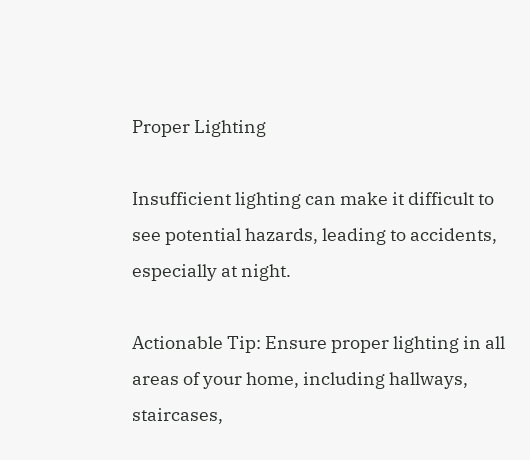Proper Lighting

Insufficient lighting can make it difficult to see potential hazards, leading to accidents, especially at night.

Actionable Tip: Ensure proper lighting in all areas of your home, including hallways, staircases,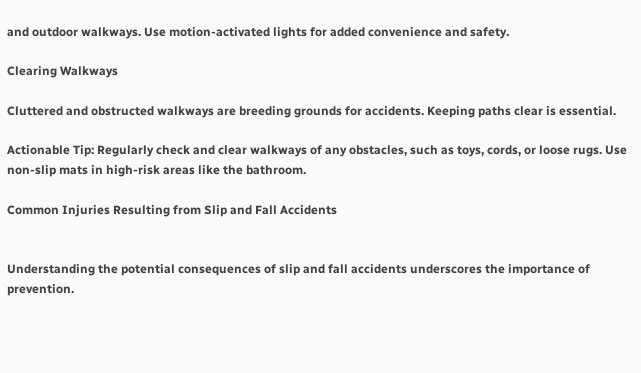and outdoor walkways. Use motion-activated lights for added convenience and safety.

Clearing Walkways

Cluttered and obstructed walkways are breeding grounds for accidents. Keeping paths clear is essential.

Actionable Tip: Regularly check and clear walkways of any obstacles, such as toys, cords, or loose rugs. Use non-slip mats in high-risk areas like the bathroom.

Common Injuries Resulting from Slip and Fall Accidents


Understanding the potential consequences of slip and fall accidents underscores the importance of prevention.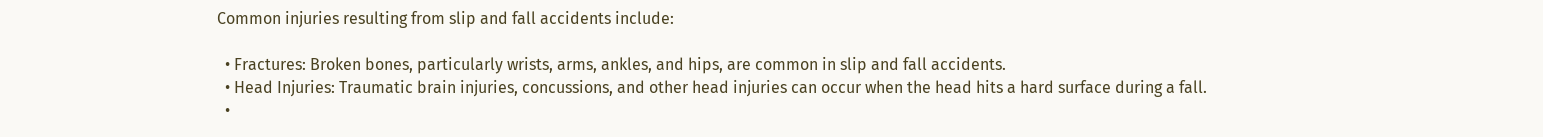Common injuries resulting from slip and fall accidents include:

  • Fractures: Broken bones, particularly wrists, arms, ankles, and hips, are common in slip and fall accidents.
  • Head Injuries: Traumatic brain injuries, concussions, and other head injuries can occur when the head hits a hard surface during a fall.
  •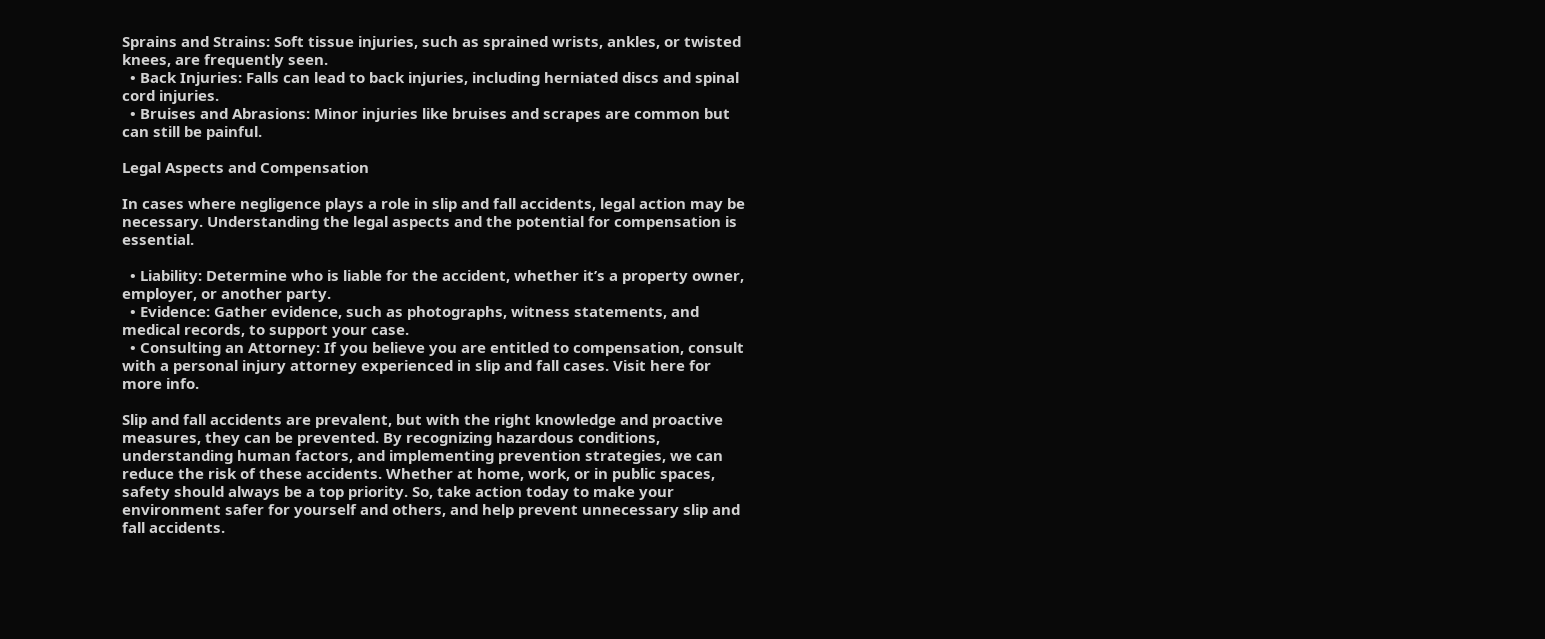Sprains and Strains: Soft tissue injuries, such as sprained wrists, ankles, or twisted knees, are frequently seen.
  • Back Injuries: Falls can lead to back injuries, including herniated discs and spinal cord injuries.
  • Bruises and Abrasions: Minor injuries like bruises and scrapes are common but can still be painful.

Legal Aspects and Compensation

In cases where negligence plays a role in slip and fall accidents, legal action may be necessary. Understanding the legal aspects and the potential for compensation is essential.

  • Liability: Determine who is liable for the accident, whether it’s a property owner, employer, or another party.
  • Evidence: Gather evidence, such as photographs, witness statements, and medical records, to support your case.
  • Consulting an Attorney: If you believe you are entitled to compensation, consult with a personal injury attorney experienced in slip and fall cases. Visit here for more info.

Slip and fall accidents are prevalent, but with the right knowledge and proactive measures, they can be prevented. By recognizing hazardous conditions, understanding human factors, and implementing prevention strategies, we can reduce the risk of these accidents. Whether at home, work, or in public spaces, safety should always be a top priority. So, take action today to make your environment safer for yourself and others, and help prevent unnecessary slip and fall accidents.